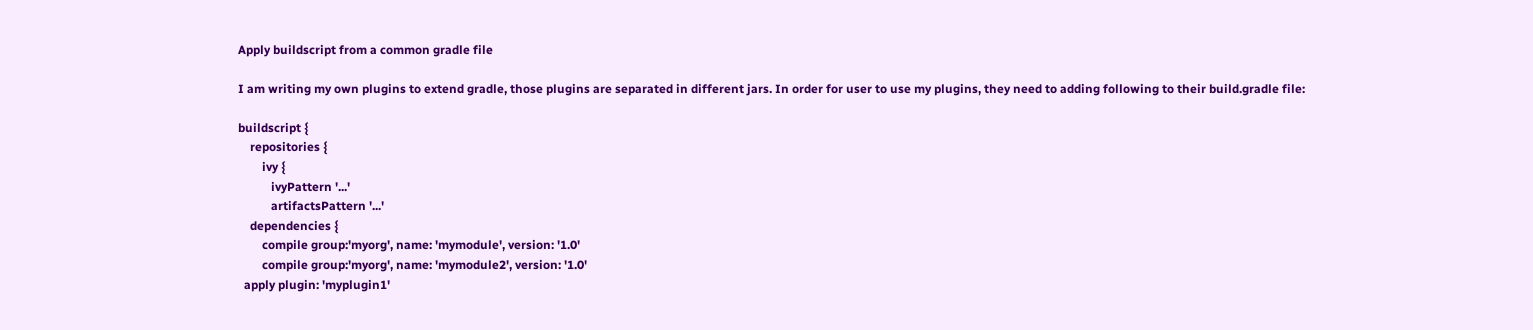Apply buildscript from a common gradle file

I am writing my own plugins to extend gradle, those plugins are separated in different jars. In order for user to use my plugins, they need to adding following to their build.gradle file:

buildscript {
    repositories {
        ivy {
           ivyPattern '...'
           artifactsPattern '...'
    dependencies {
        compile group:'myorg', name: 'mymodule', version: '1.0'
        compile group:'myorg', name: 'mymodule2', version: '1.0'
  apply plugin: 'myplugin1'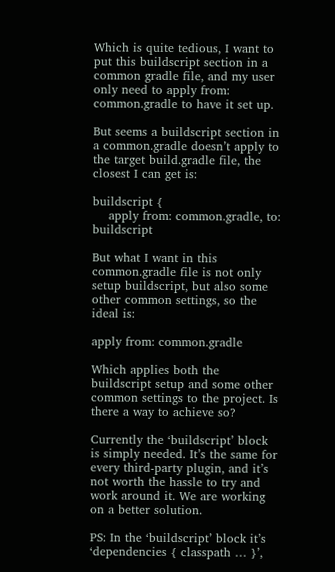Which is quite tedious, I want to put this buildscript section in a common gradle file, and my user only need to apply from: common.gradle to have it set up.

But seems a buildscript section in a common.gradle doesn’t apply to the target build.gradle file, the closest I can get is:

buildscript {
    apply from: common.gradle, to: buildscript

But what I want in this common.gradle file is not only setup buildscript, but also some other common settings, so the ideal is:

apply from: common.gradle

Which applies both the buildscript setup and some other common settings to the project. Is there a way to achieve so?

Currently the ‘buildscript’ block is simply needed. It’s the same for every third-party plugin, and it’s not worth the hassle to try and work around it. We are working on a better solution.

PS: In the ‘buildscript’ block it’s ‘dependencies { classpath … }’,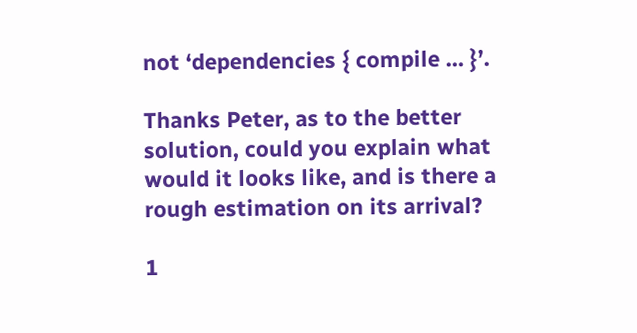not ‘dependencies { compile … }’.

Thanks Peter, as to the better solution, could you explain what would it looks like, and is there a rough estimation on its arrival?

1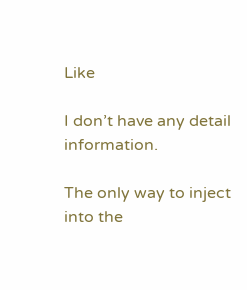Like

I don’t have any detail information.

The only way to inject into the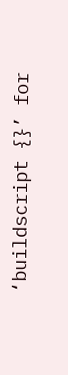‘buildscript {}’ for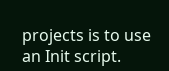projects is to use an Init script.